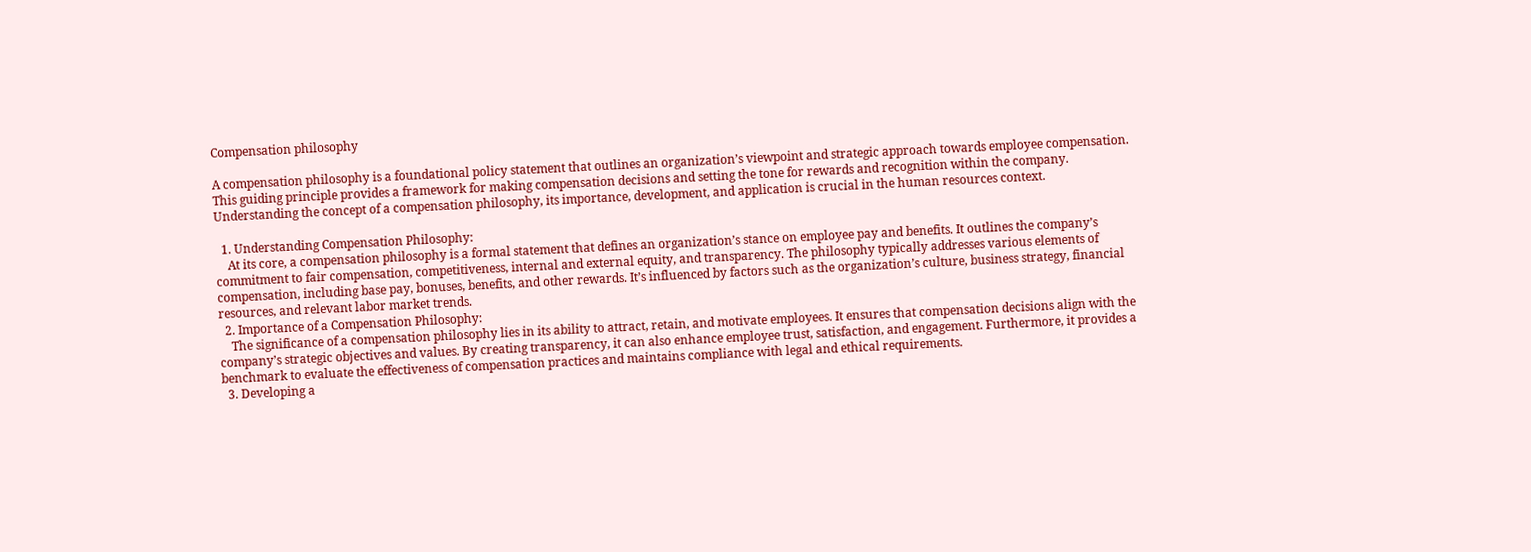Compensation philosophy

A compensation philosophy is a foundational policy statement that outlines an organization’s viewpoint and strategic approach towards employee compensation. This guiding principle provides a framework for making compensation decisions and setting the tone for rewards and recognition within the company. Understanding the concept of a compensation philosophy, its importance, development, and application is crucial in the human resources context.

  1. Understanding Compensation Philosophy:
    At its core, a compensation philosophy is a formal statement that defines an organization’s stance on employee pay and benefits. It outlines the company’s commitment to fair compensation, competitiveness, internal and external equity, and transparency. The philosophy typically addresses various elements of compensation, including base pay, bonuses, benefits, and other rewards. It’s influenced by factors such as the organization’s culture, business strategy, financial resources, and relevant labor market trends.
  2. Importance of a Compensation Philosophy:
    The significance of a compensation philosophy lies in its ability to attract, retain, and motivate employees. It ensures that compensation decisions align with the company’s strategic objectives and values. By creating transparency, it can also enhance employee trust, satisfaction, and engagement. Furthermore, it provides a benchmark to evaluate the effectiveness of compensation practices and maintains compliance with legal and ethical requirements.
  3. Developing a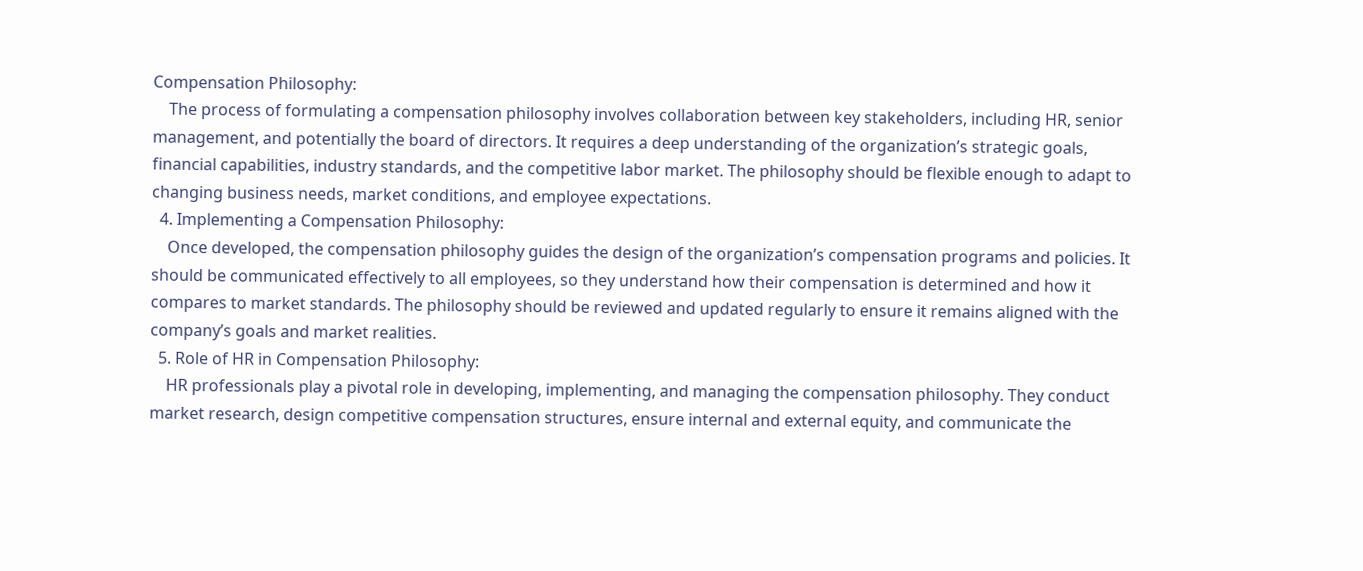Compensation Philosophy:
    The process of formulating a compensation philosophy involves collaboration between key stakeholders, including HR, senior management, and potentially the board of directors. It requires a deep understanding of the organization’s strategic goals, financial capabilities, industry standards, and the competitive labor market. The philosophy should be flexible enough to adapt to changing business needs, market conditions, and employee expectations.
  4. Implementing a Compensation Philosophy:
    Once developed, the compensation philosophy guides the design of the organization’s compensation programs and policies. It should be communicated effectively to all employees, so they understand how their compensation is determined and how it compares to market standards. The philosophy should be reviewed and updated regularly to ensure it remains aligned with the company’s goals and market realities.
  5. Role of HR in Compensation Philosophy:
    HR professionals play a pivotal role in developing, implementing, and managing the compensation philosophy. They conduct market research, design competitive compensation structures, ensure internal and external equity, and communicate the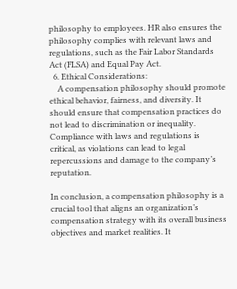philosophy to employees. HR also ensures the philosophy complies with relevant laws and regulations, such as the Fair Labor Standards Act (FLSA) and Equal Pay Act.
  6. Ethical Considerations:
    A compensation philosophy should promote ethical behavior, fairness, and diversity. It should ensure that compensation practices do not lead to discrimination or inequality. Compliance with laws and regulations is critical, as violations can lead to legal repercussions and damage to the company’s reputation.

In conclusion, a compensation philosophy is a crucial tool that aligns an organization’s compensation strategy with its overall business objectives and market realities. It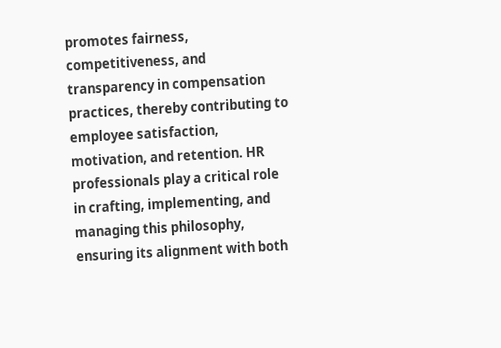promotes fairness, competitiveness, and transparency in compensation practices, thereby contributing to employee satisfaction, motivation, and retention. HR professionals play a critical role in crafting, implementing, and managing this philosophy, ensuring its alignment with both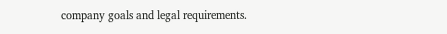company goals and legal requirements.